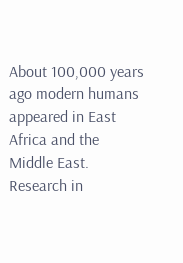About 100,000 years ago modern humans appeared in East Africa and the Middle East. Research in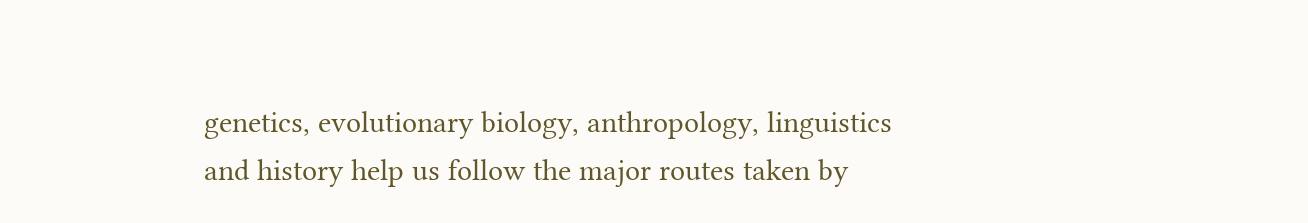genetics, evolutionary biology, anthropology, linguistics and history help us follow the major routes taken by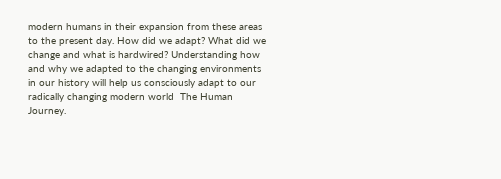modern humans in their expansion from these areas to the present day. How did we adapt? What did we change and what is hardwired? Understanding how and why we adapted to the changing environments in our history will help us consciously adapt to our radically changing modern world  The Human Journey.